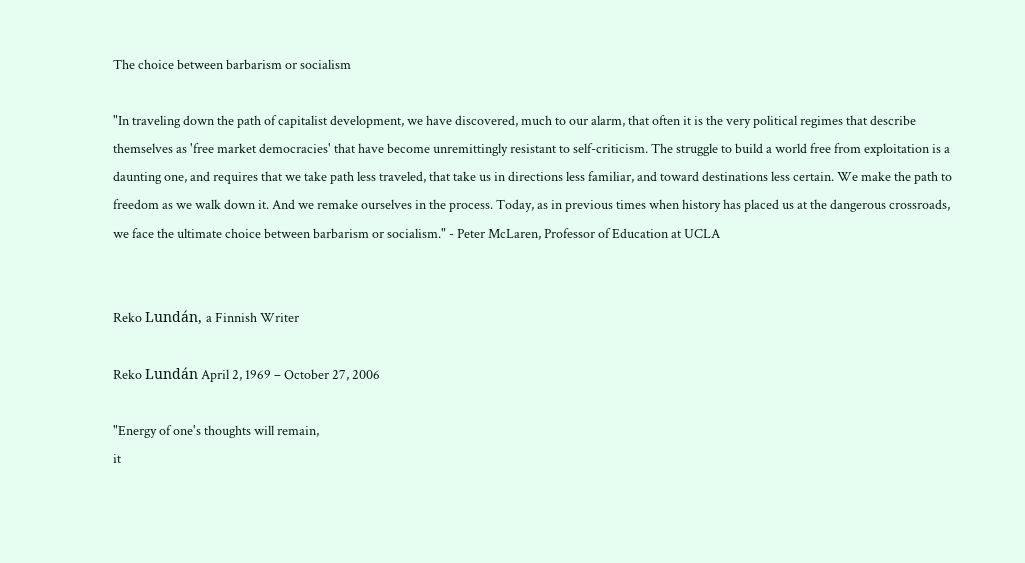The choice between barbarism or socialism

"In traveling down the path of capitalist development, we have discovered, much to our alarm, that often it is the very political regimes that describe themselves as 'free market democracies' that have become unremittingly resistant to self-criticism. The struggle to build a world free from exploitation is a daunting one, and requires that we take path less traveled, that take us in directions less familiar, and toward destinations less certain. We make the path to freedom as we walk down it. And we remake ourselves in the process. Today, as in previous times when history has placed us at the dangerous crossroads, we face the ultimate choice between barbarism or socialism." - Peter McLaren, Professor of Education at UCLA


Reko Lundán, a Finnish Writer

Reko Lundán April 2, 1969 – October 27, 2006

"Energy of one's thoughts will remain,
it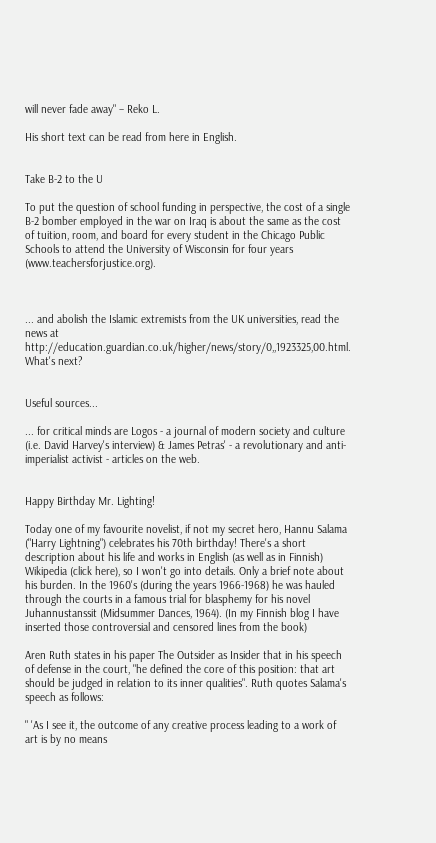will never fade away" – Reko L.

His short text can be read from here in English.


Take B-2 to the U

To put the question of school funding in perspective, the cost of a single B-2 bomber employed in the war on Iraq is about the same as the cost of tuition, room, and board for every student in the Chicago Public Schools to attend the University of Wisconsin for four years (www.teachersforjustice.org).



... and abolish the Islamic extremists from the UK universities, read the news at http://education.guardian.co.uk/higher/news/story/0,,1923325,00.html. What's next?


Useful sources...

... for critical minds are Logos - a journal of modern society and culture (i.e. David Harvey's interview) & James Petras' - a revolutionary and anti-imperialist activist - articles on the web.


Happy Birthday Mr. Lighting!

Today one of my favourite novelist, if not my secret hero, Hannu Salama ("Harry Lightning") celebrates his 70th birthday! There's a short description about his life and works in English (as well as in Finnish) Wikipedia (click here), so I won't go into details. Only a brief note about his burden. In the 1960's (during the years 1966-1968) he was hauled through the courts in a famous trial for blasphemy for his novel Juhannustanssit (Midsummer Dances, 1964). (In my Finnish blog I have inserted those controversial and censored lines from the book)

Aren Ruth states in his paper The Outsider as Insider that in his speech of defense in the court, "he defined the core of this position: that art should be judged in relation to its inner qualities". Ruth quotes Salama's speech as follows:

" 'As I see it, the outcome of any creative process leading to a work of art is by no means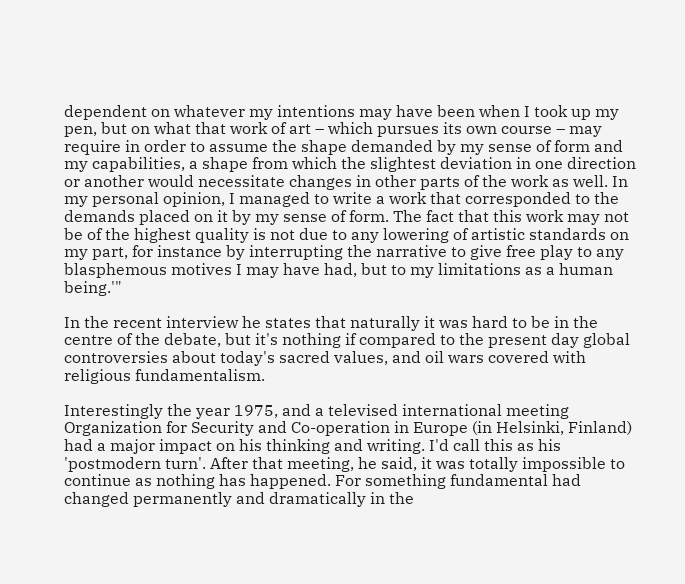dependent on whatever my intentions may have been when I took up my pen, but on what that work of art – which pursues its own course – may require in order to assume the shape demanded by my sense of form and my capabilities, a shape from which the slightest deviation in one direction or another would necessitate changes in other parts of the work as well. In my personal opinion, I managed to write a work that corresponded to the demands placed on it by my sense of form. The fact that this work may not be of the highest quality is not due to any lowering of artistic standards on my part, for instance by interrupting the narrative to give free play to any blasphemous motives I may have had, but to my limitations as a human being.'"

In the recent interview he states that naturally it was hard to be in the centre of the debate, but it's nothing if compared to the present day global controversies about today's sacred values, and oil wars covered with religious fundamentalism.

Interestingly the year 1975, and a televised international meeting
Organization for Security and Co-operation in Europe (in Helsinki, Finland) had a major impact on his thinking and writing. I'd call this as his 'postmodern turn'. After that meeting, he said, it was totally impossible to continue as nothing has happened. For something fundamental had changed permanently and dramatically in the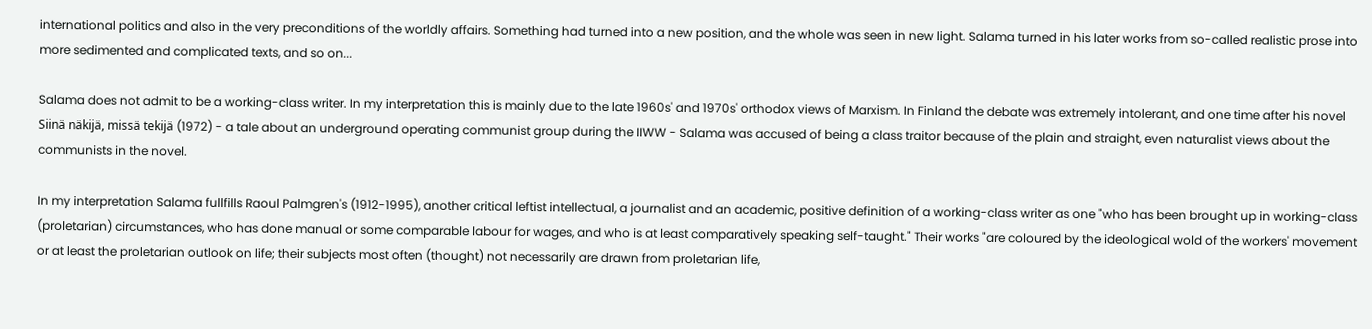international politics and also in the very preconditions of the worldly affairs. Something had turned into a new position, and the whole was seen in new light. Salama turned in his later works from so-called realistic prose into more sedimented and complicated texts, and so on...

Salama does not admit to be a working-class writer. In my interpretation this is mainly due to the late 1960s' and 1970s' orthodox views of Marxism. In Finland the debate was extremely intolerant, and one time after his novel Siinä näkijä, missä tekijä (1972) - a tale about an underground operating communist group during the IIWW - Salama was accused of being a class traitor because of the plain and straight, even naturalist views about the communists in the novel.

In my interpretation Salama fullfills Raoul Palmgren's (1912-1995), another critical leftist intellectual, a journalist and an academic, positive definition of a working-class writer as one "who has been brought up in working-class (proletarian) circumstances, who has done manual or some comparable labour for wages, and who is at least comparatively speaking self-taught." Their works "are coloured by the ideological wold of the workers' movement or at least the proletarian outlook on life; their subjects most often (thought) not necessarily are drawn from proletarian life,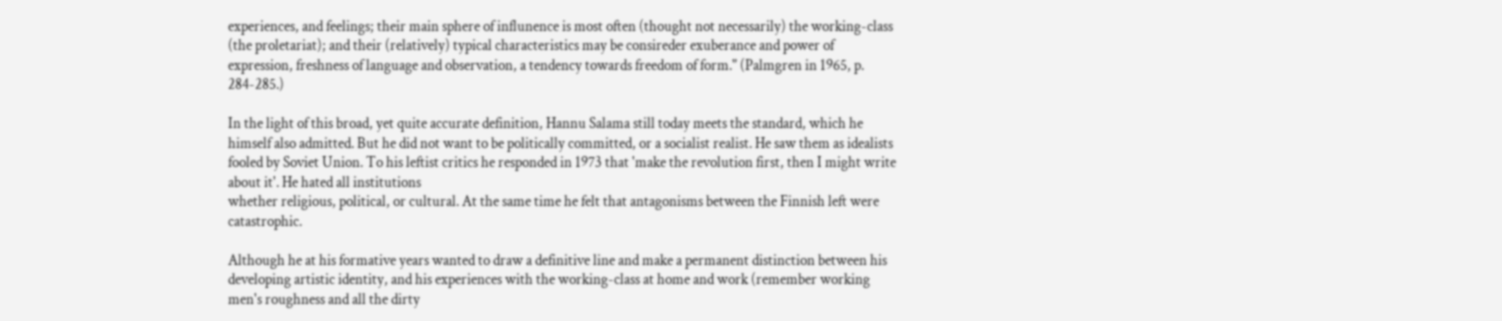experiences, and feelings; their main sphere of influnence is most often (thought not necessarily) the working-class (the proletariat); and their (relatively) typical characteristics may be consireder exuberance and power of expression, freshness of language and observation, a tendency towards freedom of form." (Palmgren in 1965, p. 284-285.)

In the light of this broad, yet quite accurate definition, Hannu Salama still today meets the standard, which he himself also admitted. But he did not want to be politically committed, or a socialist realist. He saw them as idealists fooled by Soviet Union. To his leftist critics he responded in 1973 that 'make the revolution first, then I might write about it'. He hated all institutions
whether religious, political, or cultural. At the same time he felt that antagonisms between the Finnish left were catastrophic.

Although he at his formative years wanted to draw a definitive line and make a permanent distinction between his developing artistic identity, and his experiences with the working-class at home and work (remember working men's roughness and all the dirty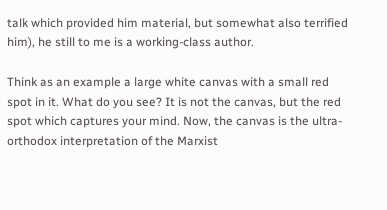talk which provided him material, but somewhat also terrified him), he still to me is a working-class author.

Think as an example a large white canvas with a small red spot in it. What do you see? It is not the canvas, but the red spot which captures your mind. Now, the canvas is the ultra-orthodox interpretation of the Marxist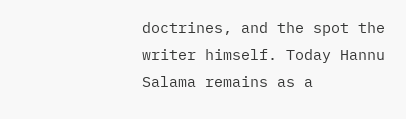doctrines, and the spot the writer himself. Today Hannu Salama remains as a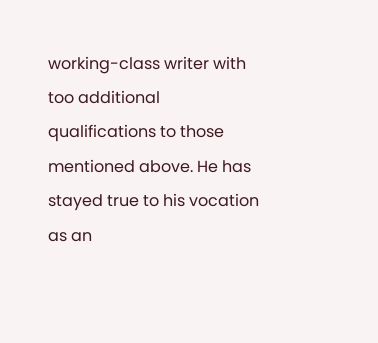working-class writer with too additional qualifications to those mentioned above. He has stayed true to his vocation as an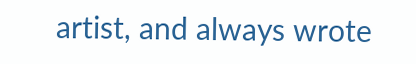artist, and always wrote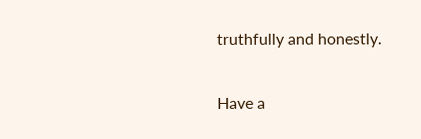truthfully and honestly.

Have a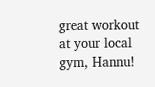great workout at your local gym, Hannu!